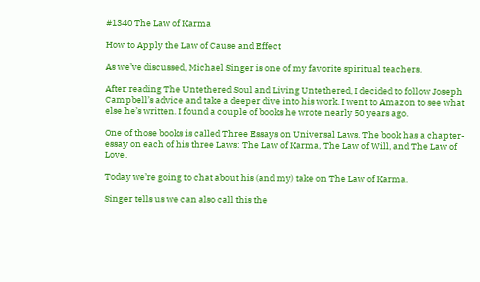#1340 The Law of Karma

How to Apply the Law of Cause and Effect

As we’ve discussed, Michael Singer is one of my favorite spiritual teachers.

After reading The Untethered Soul and Living Untethered, I decided to follow Joseph Campbell’s advice and take a deeper dive into his work. I went to Amazon to see what else he’s written. I found a couple of books he wrote nearly 50 years ago.

One of those books is called Three Essays on Universal Laws. The book has a chapter-essay on each of his three Laws: The Law of Karma, The Law of Will, and The Law of Love.

Today we’re going to chat about his (and my) take on The Law of Karma.

Singer tells us we can also call this the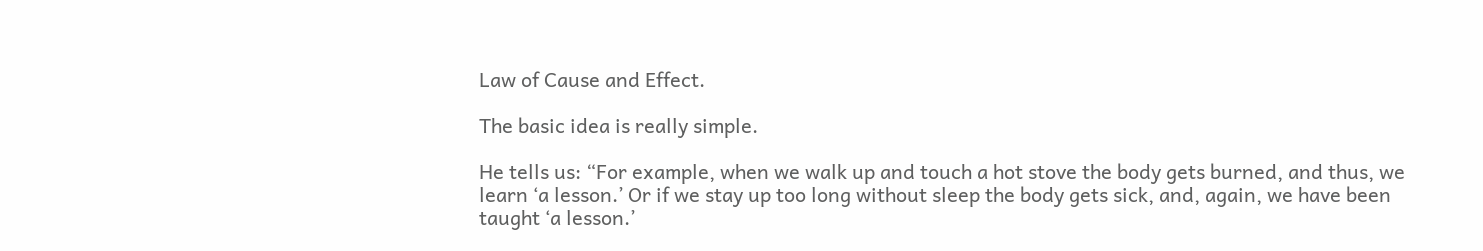Law of Cause and Effect.

The basic idea is really simple.

He tells us: “For example, when we walk up and touch a hot stove the body gets burned, and thus, we learn ‘a lesson.’ Or if we stay up too long without sleep the body gets sick, and, again, we have been taught ‘a lesson.’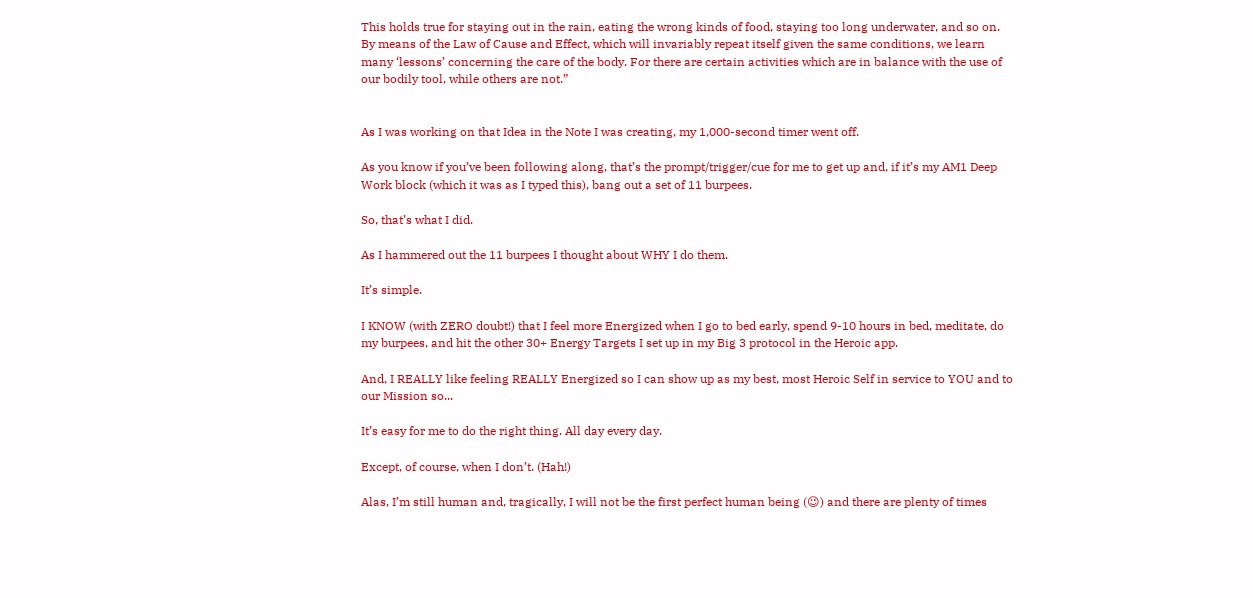This holds true for staying out in the rain, eating the wrong kinds of food, staying too long underwater, and so on. By means of the Law of Cause and Effect, which will invariably repeat itself given the same conditions, we learn many ‘lessons’ concerning the care of the body. For there are certain activities which are in balance with the use of our bodily tool, while others are not.”


As I was working on that Idea in the Note I was creating, my 1,000-second timer went off.

As you know if you’ve been following along, that’s the prompt/trigger/cue for me to get up and, if it’s my AM1 Deep Work block (which it was as I typed this), bang out a set of 11 burpees.

So, that’s what I did.

As I hammered out the 11 burpees I thought about WHY I do them.

It’s simple.

I KNOW (with ZERO doubt!) that I feel more Energized when I go to bed early, spend 9-10 hours in bed, meditate, do my burpees, and hit the other 30+ Energy Targets I set up in my Big 3 protocol in the Heroic app.

And, I REALLY like feeling REALLY Energized so I can show up as my best, most Heroic Self in service to YOU and to our Mission so...

It’s easy for me to do the right thing. All day every day.

Except, of course, when I don’t. (Hah!)

Alas, I’m still human and, tragically, I will not be the first perfect human being (😉) and there are plenty of times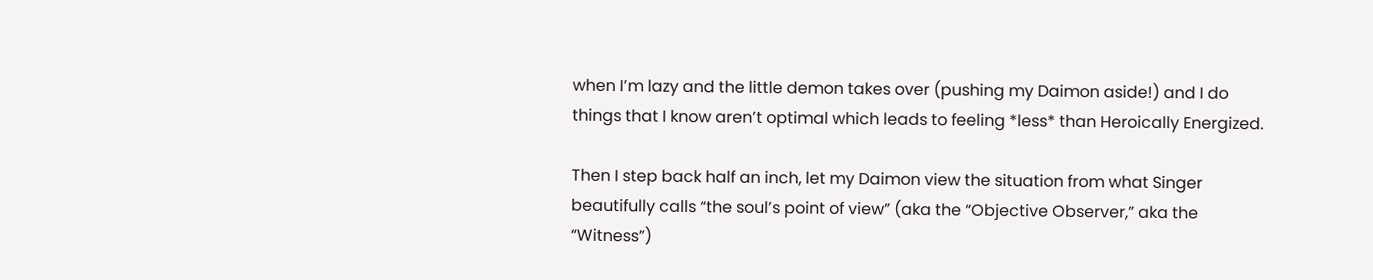when I’m lazy and the little demon takes over (pushing my Daimon aside!) and I do things that I know aren’t optimal which leads to feeling *less* than Heroically Energized.

Then I step back half an inch, let my Daimon view the situation from what Singer beautifully calls “the soul’s point of view” (aka the “Objective Observer,” aka the “Witness”)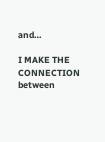and…

I MAKE THE CONNECTION between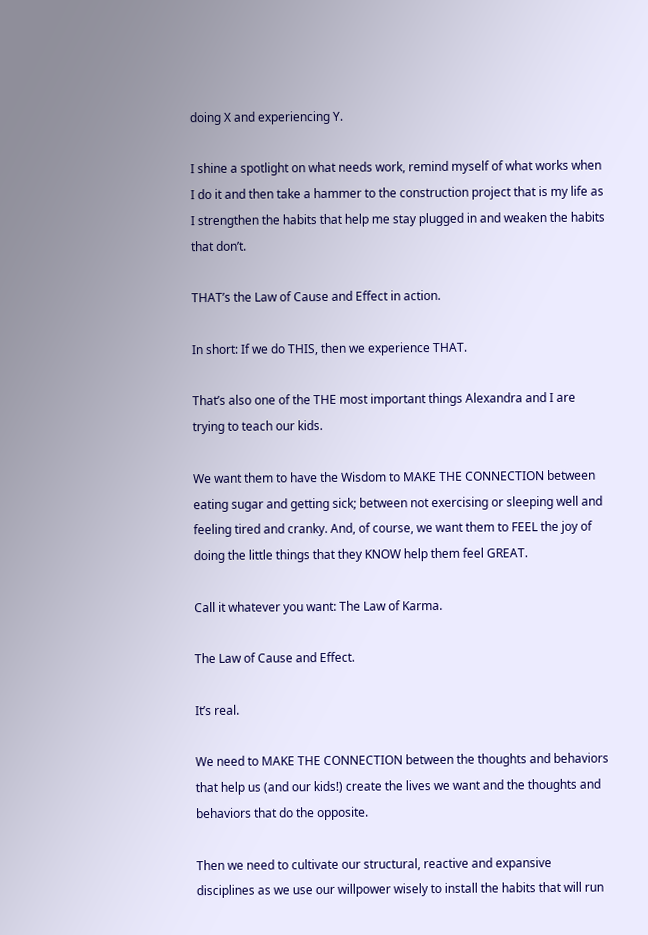doing X and experiencing Y.

I shine a spotlight on what needs work, remind myself of what works when I do it and then take a hammer to the construction project that is my life as I strengthen the habits that help me stay plugged in and weaken the habits that don’t.

THAT’s the Law of Cause and Effect in action.

In short: If we do THIS, then we experience THAT.

That’s also one of the THE most important things Alexandra and I are trying to teach our kids.

We want them to have the Wisdom to MAKE THE CONNECTION between eating sugar and getting sick; between not exercising or sleeping well and feeling tired and cranky. And, of course, we want them to FEEL the joy of doing the little things that they KNOW help them feel GREAT.

Call it whatever you want: The Law of Karma.

The Law of Cause and Effect.

It’s real.

We need to MAKE THE CONNECTION between the thoughts and behaviors that help us (and our kids!) create the lives we want and the thoughts and behaviors that do the opposite.

Then we need to cultivate our structural, reactive and expansive disciplines as we use our willpower wisely to install the habits that will run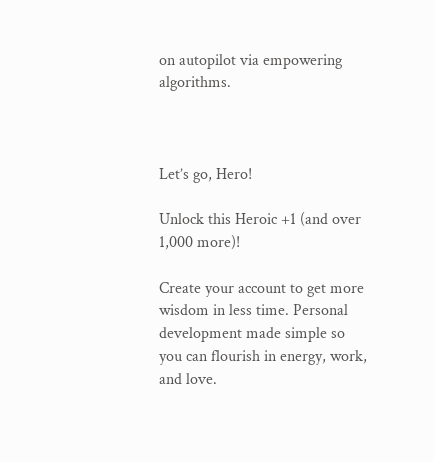on autopilot via empowering algorithms.



Let’s go, Hero!

Unlock this Heroic +1 (and over 1,000 more)!

Create your account to get more wisdom in less time. Personal development made simple so you can flourish in energy, work, and love.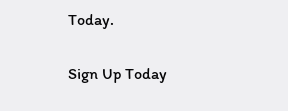Today.

Sign Up Today